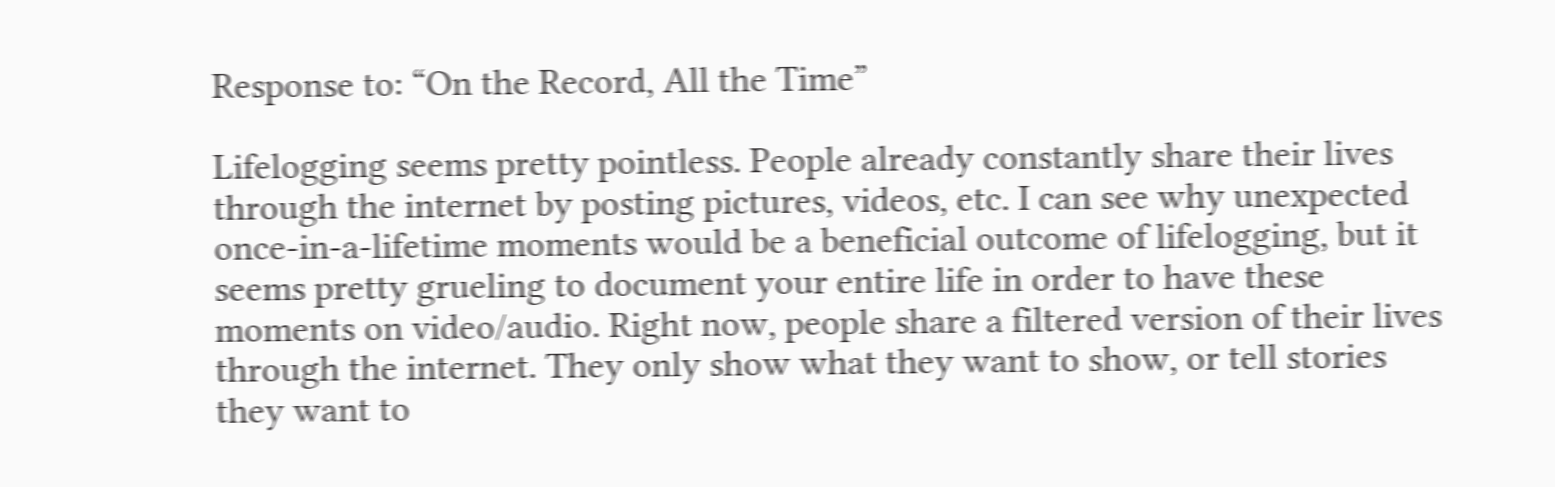Response to: “On the Record, All the Time”

Lifelogging seems pretty pointless. People already constantly share their lives through the internet by posting pictures, videos, etc. I can see why unexpected once-in-a-lifetime moments would be a beneficial outcome of lifelogging, but it seems pretty grueling to document your entire life in order to have these moments on video/audio. Right now, people share a filtered version of their lives through the internet. They only show what they want to show, or tell stories they want to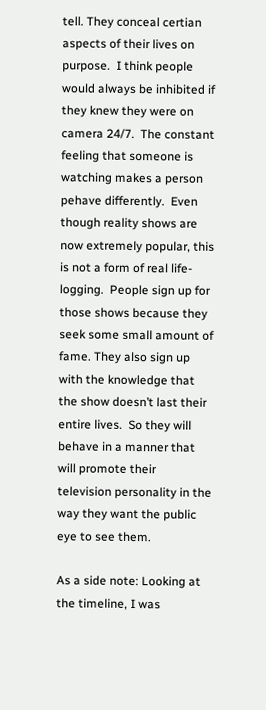tell. They conceal certian aspects of their lives on purpose.  I think people would always be inhibited if they knew they were on camera 24/7.  The constant feeling that someone is watching makes a person pehave differently.  Even though reality shows are now extremely popular, this is not a form of real life-logging.  People sign up for those shows because they seek some small amount of fame. They also sign up with the knowledge that the show doesn’t last their entire lives.  So they will behave in a manner that will promote their television personality in the way they want the public eye to see them.

As a side note: Looking at the timeline, I was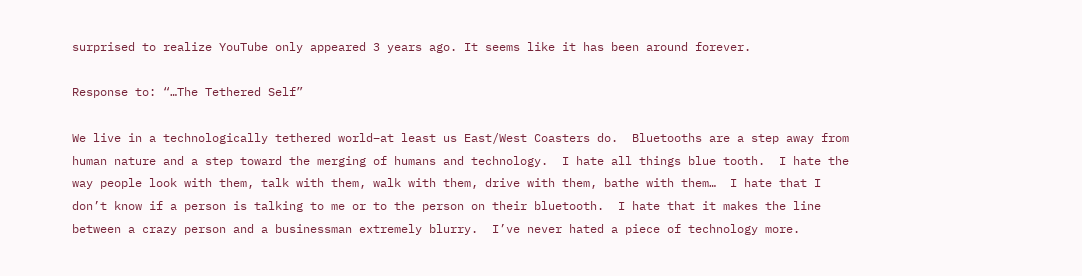surprised to realize YouTube only appeared 3 years ago. It seems like it has been around forever.

Response to: “…The Tethered Self”

We live in a technologically tethered world–at least us East/West Coasters do.  Bluetooths are a step away from human nature and a step toward the merging of humans and technology.  I hate all things blue tooth.  I hate the way people look with them, talk with them, walk with them, drive with them, bathe with them…  I hate that I don’t know if a person is talking to me or to the person on their bluetooth.  I hate that it makes the line between a crazy person and a businessman extremely blurry.  I’ve never hated a piece of technology more.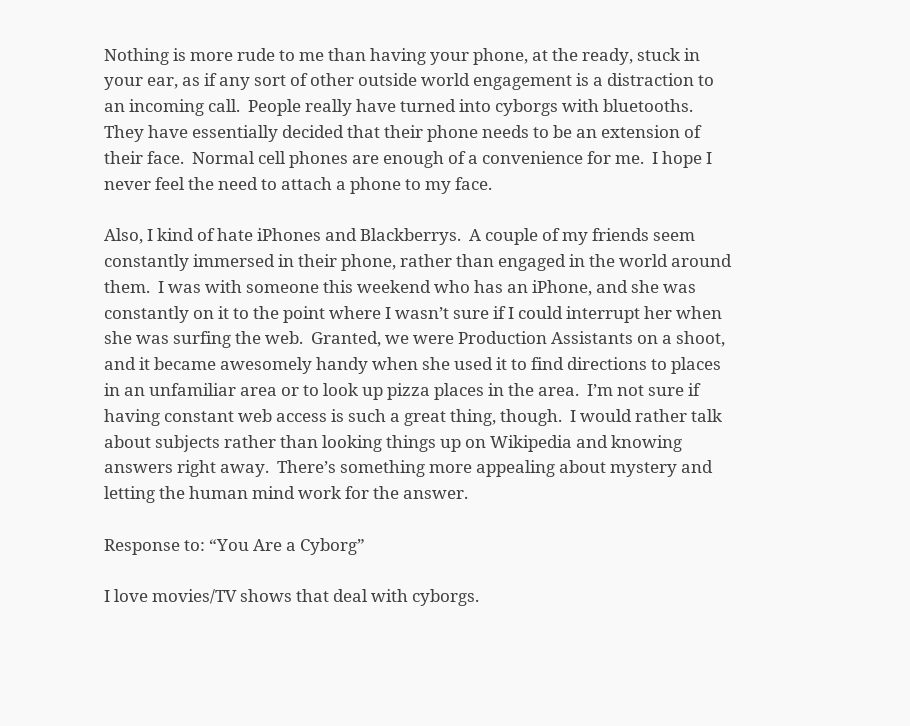Nothing is more rude to me than having your phone, at the ready, stuck in your ear, as if any sort of other outside world engagement is a distraction to an incoming call.  People really have turned into cyborgs with bluetooths.  They have essentially decided that their phone needs to be an extension of their face.  Normal cell phones are enough of a convenience for me.  I hope I never feel the need to attach a phone to my face.

Also, I kind of hate iPhones and Blackberrys.  A couple of my friends seem constantly immersed in their phone, rather than engaged in the world around them.  I was with someone this weekend who has an iPhone, and she was constantly on it to the point where I wasn’t sure if I could interrupt her when she was surfing the web.  Granted, we were Production Assistants on a shoot, and it became awesomely handy when she used it to find directions to places in an unfamiliar area or to look up pizza places in the area.  I’m not sure if having constant web access is such a great thing, though.  I would rather talk about subjects rather than looking things up on Wikipedia and knowing answers right away.  There’s something more appealing about mystery and letting the human mind work for the answer.

Response to: “You Are a Cyborg”

I love movies/TV shows that deal with cyborgs.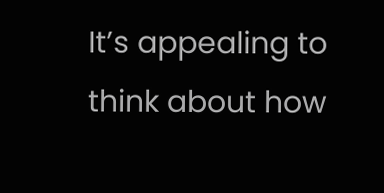It’s appealing to think about how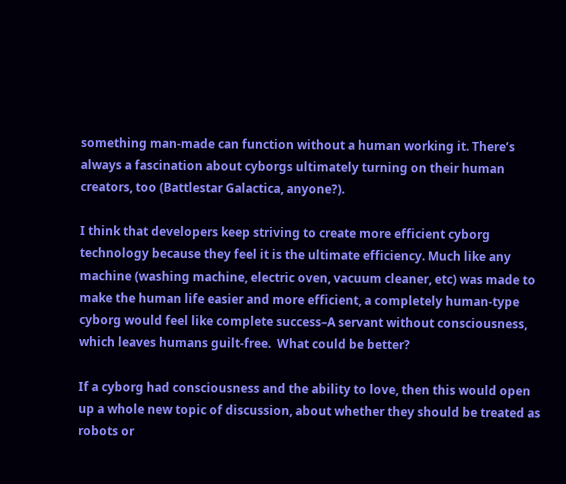something man-made can function without a human working it. There’s always a fascination about cyborgs ultimately turning on their human creators, too (Battlestar Galactica, anyone?).

I think that developers keep striving to create more efficient cyborg technology because they feel it is the ultimate efficiency. Much like any machine (washing machine, electric oven, vacuum cleaner, etc) was made to make the human life easier and more efficient, a completely human-type cyborg would feel like complete success–A servant without consciousness, which leaves humans guilt-free.  What could be better?

If a cyborg had consciousness and the ability to love, then this would open up a whole new topic of discussion, about whether they should be treated as robots or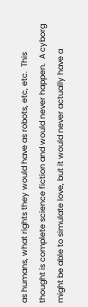as humans, what rights they would have as robots, etc, etc.  This thought is complete science fiction and would never happen.  A cyborg might be able to simulate love, but it would never actually have a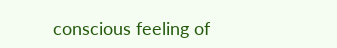conscious feeling of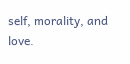self, morality, and love.